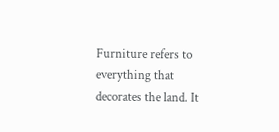Furniture refers to everything that decorates the land. It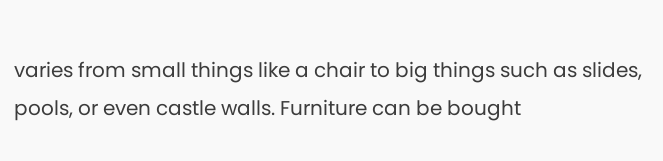varies from small things like a chair to big things such as slides, pools, or even castle walls. Furniture can be bought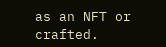as an NFT or crafted.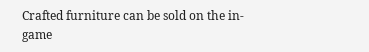Crafted furniture can be sold on the in-game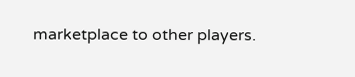marketplace to other players.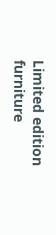Limited edition furniture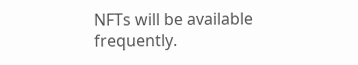NFTs will be available frequently.